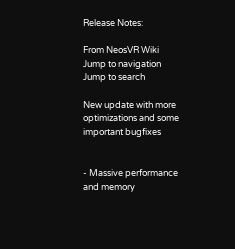Release Notes:

From NeosVR Wiki
Jump to navigation Jump to search

New update with more optimizations and some important bugfixes


- Massive performance and memory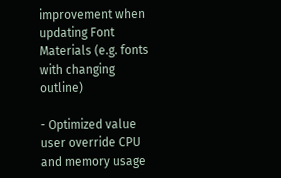improvement when updating Font Materials (e.g. fonts with changing outline)

- Optimized value user override CPU and memory usage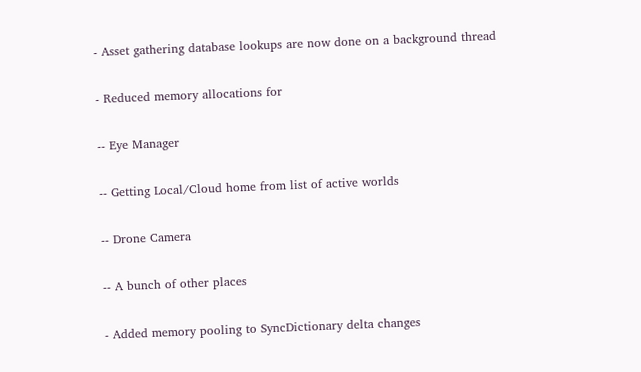- Asset gathering database lookups are now done on a background thread

- Reduced memory allocations for

-- Eye Manager

-- Getting Local/Cloud home from list of active worlds

-- Drone Camera

-- A bunch of other places

- Added memory pooling to SyncDictionary delta changes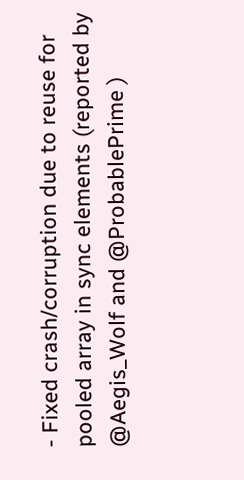- Fixed crash/corruption due to reuse for pooled array in sync elements (reported by @Aegis_Wolf and @ProbablePrime )